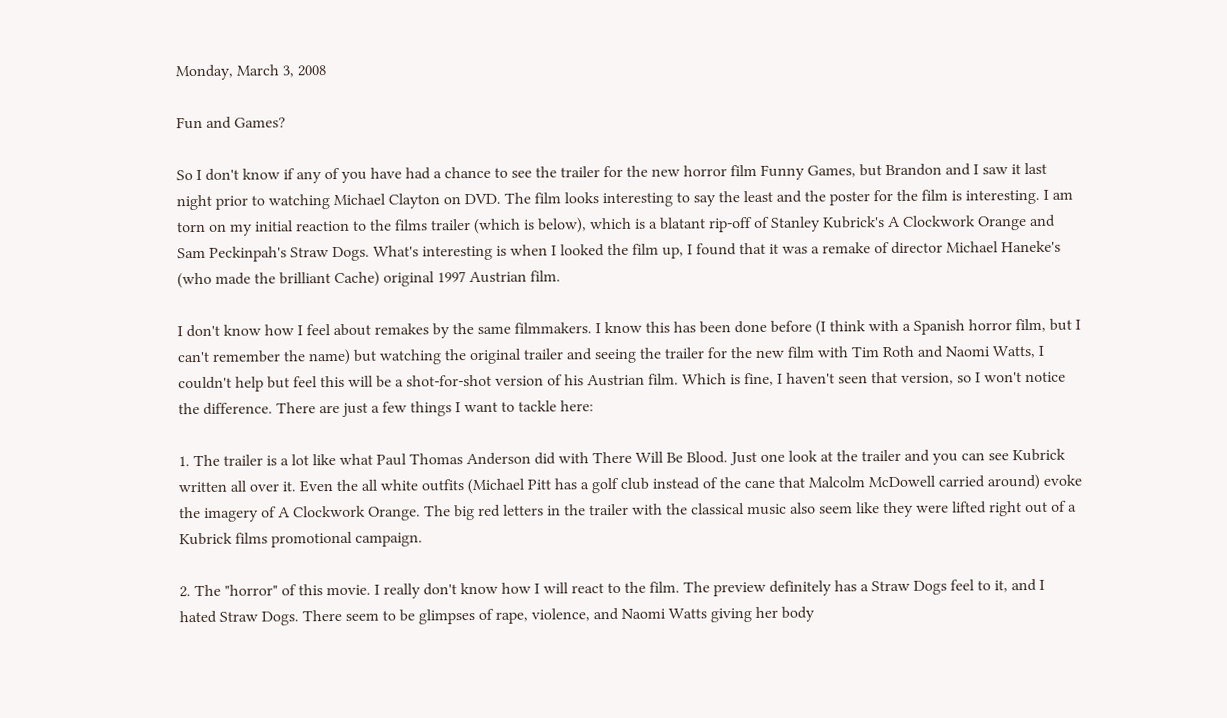Monday, March 3, 2008

Fun and Games?

So I don't know if any of you have had a chance to see the trailer for the new horror film Funny Games, but Brandon and I saw it last night prior to watching Michael Clayton on DVD. The film looks interesting to say the least and the poster for the film is interesting. I am torn on my initial reaction to the films trailer (which is below), which is a blatant rip-off of Stanley Kubrick's A Clockwork Orange and Sam Peckinpah's Straw Dogs. What's interesting is when I looked the film up, I found that it was a remake of director Michael Haneke's (who made the brilliant Cache) original 1997 Austrian film.

I don't know how I feel about remakes by the same filmmakers. I know this has been done before (I think with a Spanish horror film, but I can't remember the name) but watching the original trailer and seeing the trailer for the new film with Tim Roth and Naomi Watts, I couldn't help but feel this will be a shot-for-shot version of his Austrian film. Which is fine, I haven't seen that version, so I won't notice the difference. There are just a few things I want to tackle here:

1. The trailer is a lot like what Paul Thomas Anderson did with There Will Be Blood. Just one look at the trailer and you can see Kubrick written all over it. Even the all white outfits (Michael Pitt has a golf club instead of the cane that Malcolm McDowell carried around) evoke the imagery of A Clockwork Orange. The big red letters in the trailer with the classical music also seem like they were lifted right out of a Kubrick films promotional campaign.

2. The "horror" of this movie. I really don't know how I will react to the film. The preview definitely has a Straw Dogs feel to it, and I hated Straw Dogs. There seem to be glimpses of rape, violence, and Naomi Watts giving her body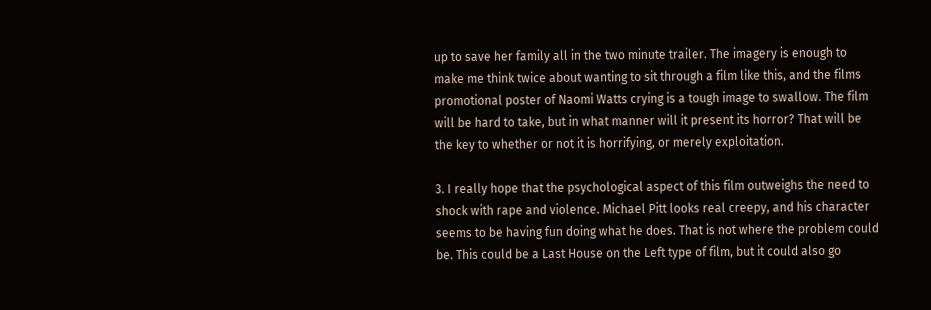up to save her family all in the two minute trailer. The imagery is enough to make me think twice about wanting to sit through a film like this, and the films promotional poster of Naomi Watts crying is a tough image to swallow. The film will be hard to take, but in what manner will it present its horror? That will be the key to whether or not it is horrifying, or merely exploitation.

3. I really hope that the psychological aspect of this film outweighs the need to shock with rape and violence. Michael Pitt looks real creepy, and his character seems to be having fun doing what he does. That is not where the problem could be. This could be a Last House on the Left type of film, but it could also go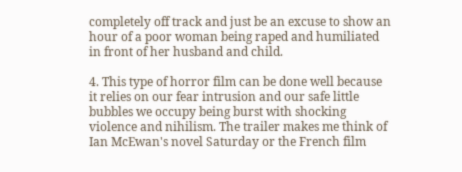completely off track and just be an excuse to show an hour of a poor woman being raped and humiliated in front of her husband and child.

4. This type of horror film can be done well because it relies on our fear intrusion and our safe little bubbles we occupy being burst with shocking violence and nihilism. The trailer makes me think of Ian McEwan's novel Saturday or the French film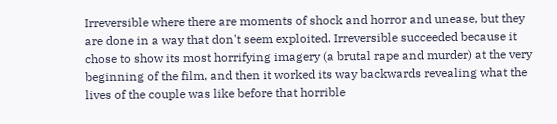Irreversible where there are moments of shock and horror and unease, but they are done in a way that don't seem exploited. Irreversible succeeded because it chose to show its most horrifying imagery (a brutal rape and murder) at the very beginning of the film, and then it worked its way backwards revealing what the lives of the couple was like before that horrible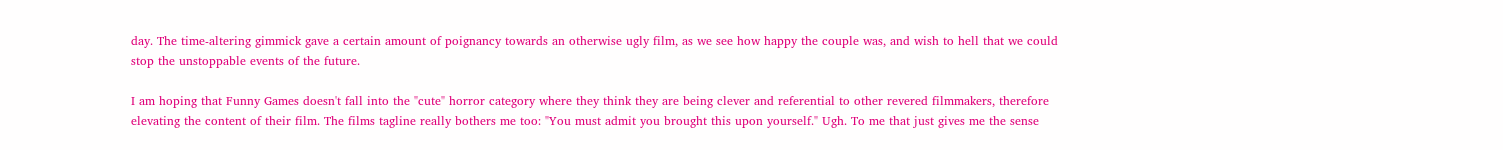day. The time-altering gimmick gave a certain amount of poignancy towards an otherwise ugly film, as we see how happy the couple was, and wish to hell that we could stop the unstoppable events of the future.

I am hoping that Funny Games doesn't fall into the "cute" horror category where they think they are being clever and referential to other revered filmmakers, therefore elevating the content of their film. The films tagline really bothers me too: "You must admit you brought this upon yourself." Ugh. To me that just gives me the sense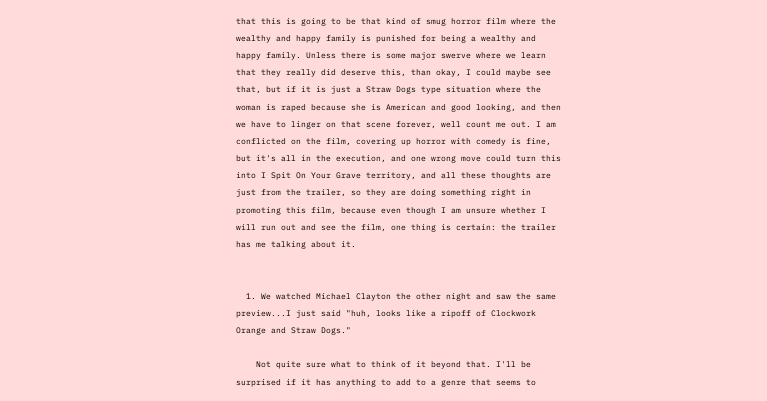that this is going to be that kind of smug horror film where the wealthy and happy family is punished for being a wealthy and happy family. Unless there is some major swerve where we learn that they really did deserve this, than okay, I could maybe see that, but if it is just a Straw Dogs type situation where the woman is raped because she is American and good looking, and then we have to linger on that scene forever, well count me out. I am conflicted on the film, covering up horror with comedy is fine, but it's all in the execution, and one wrong move could turn this into I Spit On Your Grave territory, and all these thoughts are just from the trailer, so they are doing something right in promoting this film, because even though I am unsure whether I will run out and see the film, one thing is certain: the trailer has me talking about it.


  1. We watched Michael Clayton the other night and saw the same preview...I just said "huh, looks like a ripoff of Clockwork Orange and Straw Dogs."

    Not quite sure what to think of it beyond that. I'll be surprised if it has anything to add to a genre that seems to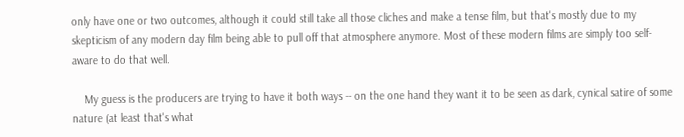only have one or two outcomes, although it could still take all those cliches and make a tense film, but that's mostly due to my skepticism of any modern day film being able to pull off that atmosphere anymore. Most of these modern films are simply too self-aware to do that well.

    My guess is the producers are trying to have it both ways -- on the one hand they want it to be seen as dark, cynical satire of some nature (at least that's what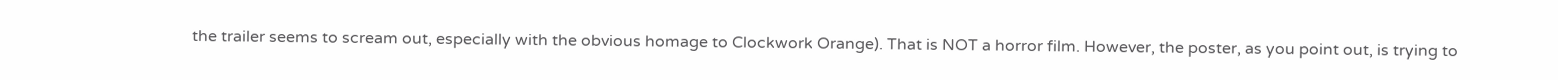the trailer seems to scream out, especially with the obvious homage to Clockwork Orange). That is NOT a horror film. However, the poster, as you point out, is trying to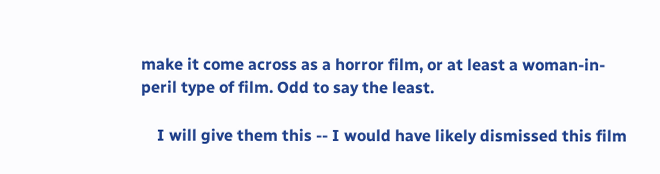make it come across as a horror film, or at least a woman-in-peril type of film. Odd to say the least.

    I will give them this -- I would have likely dismissed this film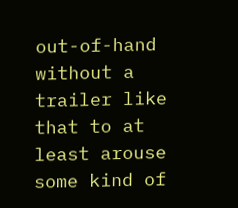out-of-hand without a trailer like that to at least arouse some kind of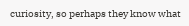curiosity, so perhaps they know what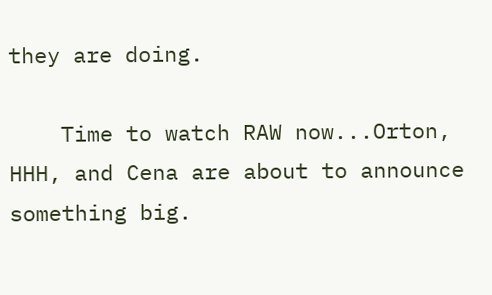they are doing.

    Time to watch RAW now...Orton, HHH, and Cena are about to announce something big.